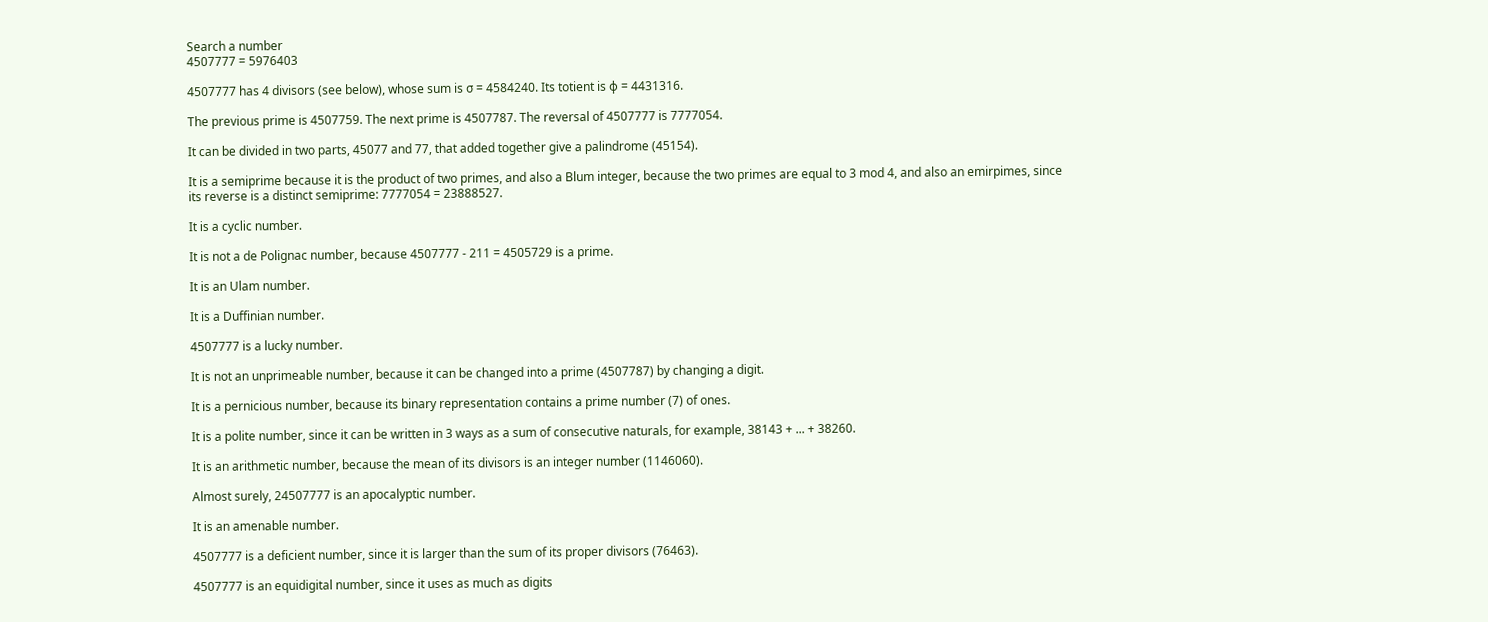Search a number
4507777 = 5976403

4507777 has 4 divisors (see below), whose sum is σ = 4584240. Its totient is φ = 4431316.

The previous prime is 4507759. The next prime is 4507787. The reversal of 4507777 is 7777054.

It can be divided in two parts, 45077 and 77, that added together give a palindrome (45154).

It is a semiprime because it is the product of two primes, and also a Blum integer, because the two primes are equal to 3 mod 4, and also an emirpimes, since its reverse is a distinct semiprime: 7777054 = 23888527.

It is a cyclic number.

It is not a de Polignac number, because 4507777 - 211 = 4505729 is a prime.

It is an Ulam number.

It is a Duffinian number.

4507777 is a lucky number.

It is not an unprimeable number, because it can be changed into a prime (4507787) by changing a digit.

It is a pernicious number, because its binary representation contains a prime number (7) of ones.

It is a polite number, since it can be written in 3 ways as a sum of consecutive naturals, for example, 38143 + ... + 38260.

It is an arithmetic number, because the mean of its divisors is an integer number (1146060).

Almost surely, 24507777 is an apocalyptic number.

It is an amenable number.

4507777 is a deficient number, since it is larger than the sum of its proper divisors (76463).

4507777 is an equidigital number, since it uses as much as digits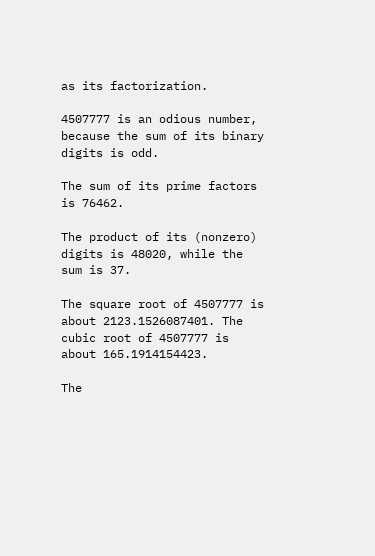as its factorization.

4507777 is an odious number, because the sum of its binary digits is odd.

The sum of its prime factors is 76462.

The product of its (nonzero) digits is 48020, while the sum is 37.

The square root of 4507777 is about 2123.1526087401. The cubic root of 4507777 is about 165.1914154423.

The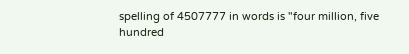spelling of 4507777 in words is "four million, five hundred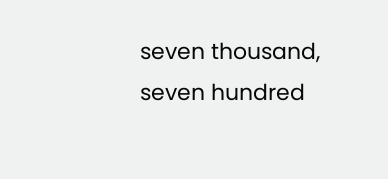seven thousand, seven hundred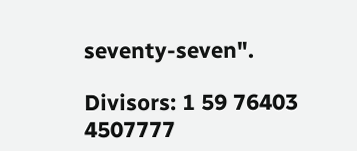seventy-seven".

Divisors: 1 59 76403 4507777